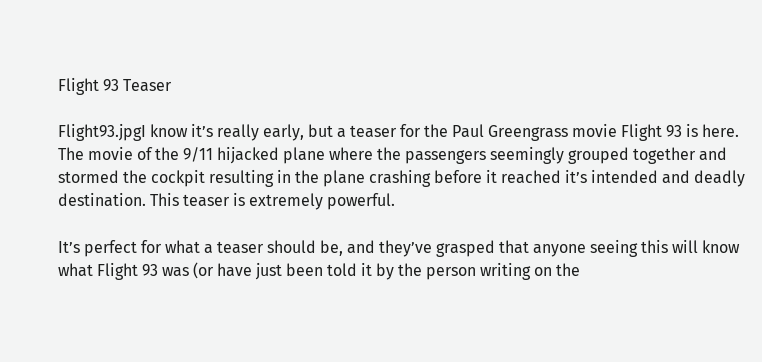Flight 93 Teaser

Flight93.jpgI know it’s really early, but a teaser for the Paul Greengrass movie Flight 93 is here. The movie of the 9/11 hijacked plane where the passengers seemingly grouped together and stormed the cockpit resulting in the plane crashing before it reached it’s intended and deadly destination. This teaser is extremely powerful.

It’s perfect for what a teaser should be, and they’ve grasped that anyone seeing this will know what Flight 93 was (or have just been told it by the person writing on the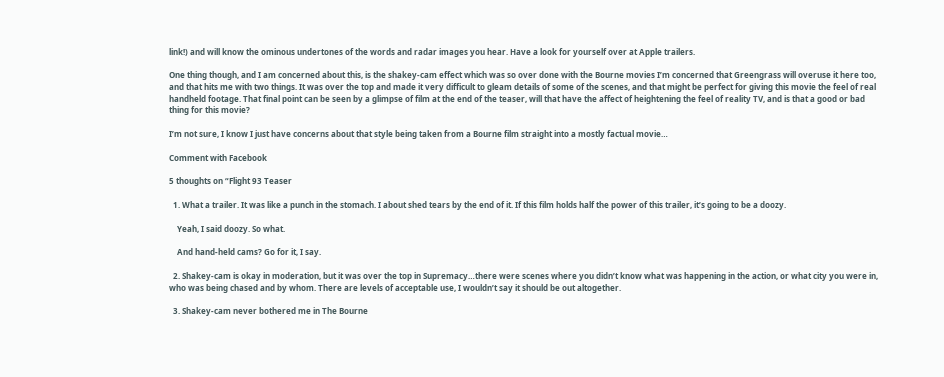link!) and will know the ominous undertones of the words and radar images you hear. Have a look for yourself over at Apple trailers.

One thing though, and I am concerned about this, is the shakey-cam effect which was so over done with the Bourne movies I’m concerned that Greengrass will overuse it here too, and that hits me with two things. It was over the top and made it very difficult to gleam details of some of the scenes, and that might be perfect for giving this movie the feel of real handheld footage. That final point can be seen by a glimpse of film at the end of the teaser, will that have the affect of heightening the feel of reality TV, and is that a good or bad thing for this movie?

I’m not sure, I know I just have concerns about that style being taken from a Bourne film straight into a mostly factual movie…

Comment with Facebook

5 thoughts on “Flight 93 Teaser

  1. What a trailer. It was like a punch in the stomach. I about shed tears by the end of it. If this film holds half the power of this trailer, it’s going to be a doozy.

    Yeah, I said doozy. So what.

    And hand-held cams? Go for it, I say.

  2. Shakey-cam is okay in moderation, but it was over the top in Supremacy…there were scenes where you didn’t know what was happening in the action, or what city you were in, who was being chased and by whom. There are levels of acceptable use, I wouldn’t say it should be out altogether.

  3. Shakey-cam never bothered me in The Bourne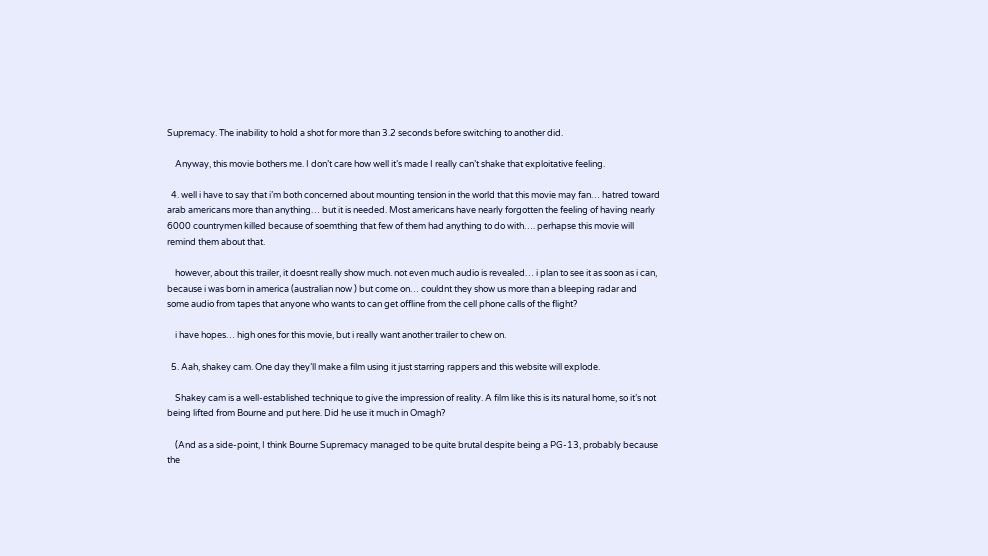Supremacy. The inability to hold a shot for more than 3.2 seconds before switching to another did.

    Anyway, this movie bothers me. I don’t care how well it’s made I really can’t shake that exploitative feeling.

  4. well i have to say that i’m both concerned about mounting tension in the world that this movie may fan… hatred toward arab americans more than anything… but it is needed. Most americans have nearly forgotten the feeling of having nearly 6000 countrymen killed because of soemthing that few of them had anything to do with…. perhapse this movie will remind them about that.

    however, about this trailer, it doesnt really show much. not even much audio is revealed… i plan to see it as soon as i can, because i was born in america (australian now ) but come on… couldnt they show us more than a bleeping radar and some audio from tapes that anyone who wants to can get offline from the cell phone calls of the flight?

    i have hopes… high ones for this movie, but i really want another trailer to chew on.

  5. Aah, shakey cam. One day they’ll make a film using it just starring rappers and this website will explode.

    Shakey cam is a well-established technique to give the impression of reality. A film like this is its natural home, so it’s not being lifted from Bourne and put here. Did he use it much in Omagh?

    (And as a side-point, I think Bourne Supremacy managed to be quite brutal despite being a PG-13, probably because the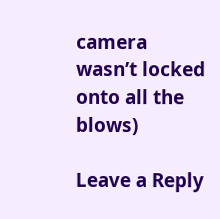camera wasn’t locked onto all the blows)

Leave a Reply